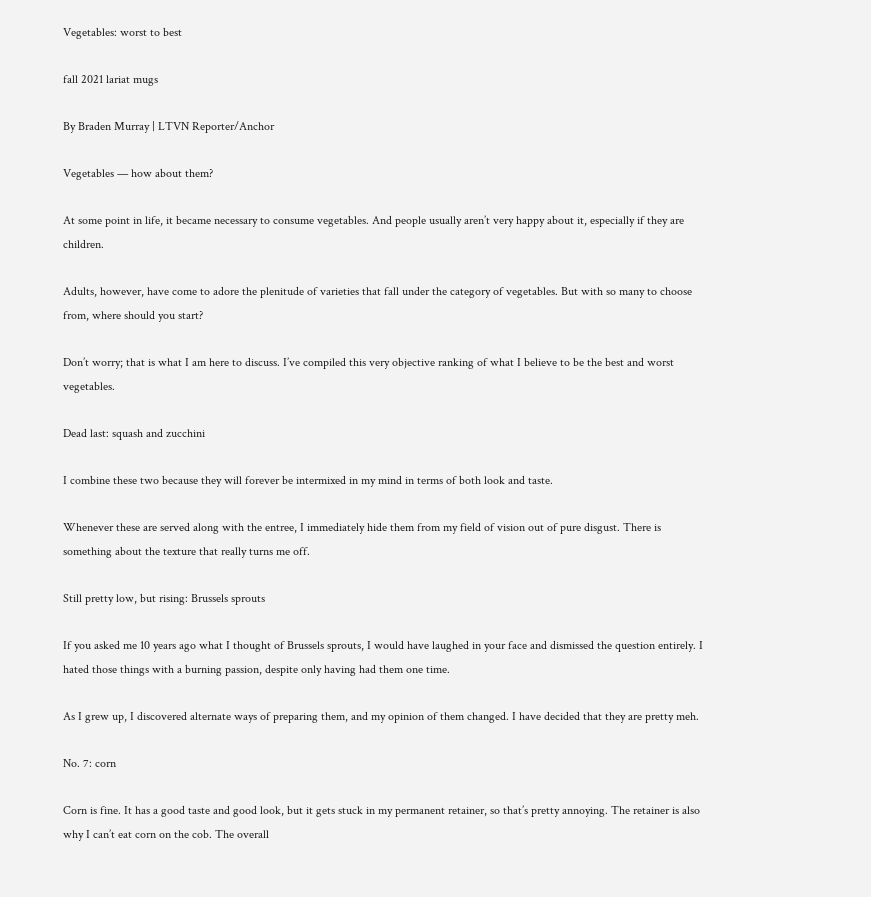Vegetables: worst to best

fall 2021 lariat mugs

By Braden Murray | LTVN Reporter/Anchor

Vegetables — how about them?

At some point in life, it became necessary to consume vegetables. And people usually aren’t very happy about it, especially if they are children.

Adults, however, have come to adore the plenitude of varieties that fall under the category of vegetables. But with so many to choose from, where should you start?

Don’t worry; that is what I am here to discuss. I’ve compiled this very objective ranking of what I believe to be the best and worst vegetables.

Dead last: squash and zucchini

I combine these two because they will forever be intermixed in my mind in terms of both look and taste.

Whenever these are served along with the entree, I immediately hide them from my field of vision out of pure disgust. There is something about the texture that really turns me off.

Still pretty low, but rising: Brussels sprouts

If you asked me 10 years ago what I thought of Brussels sprouts, I would have laughed in your face and dismissed the question entirely. I hated those things with a burning passion, despite only having had them one time.

As I grew up, I discovered alternate ways of preparing them, and my opinion of them changed. I have decided that they are pretty meh.

No. 7: corn

Corn is fine. It has a good taste and good look, but it gets stuck in my permanent retainer, so that’s pretty annoying. The retainer is also why I can’t eat corn on the cob. The overall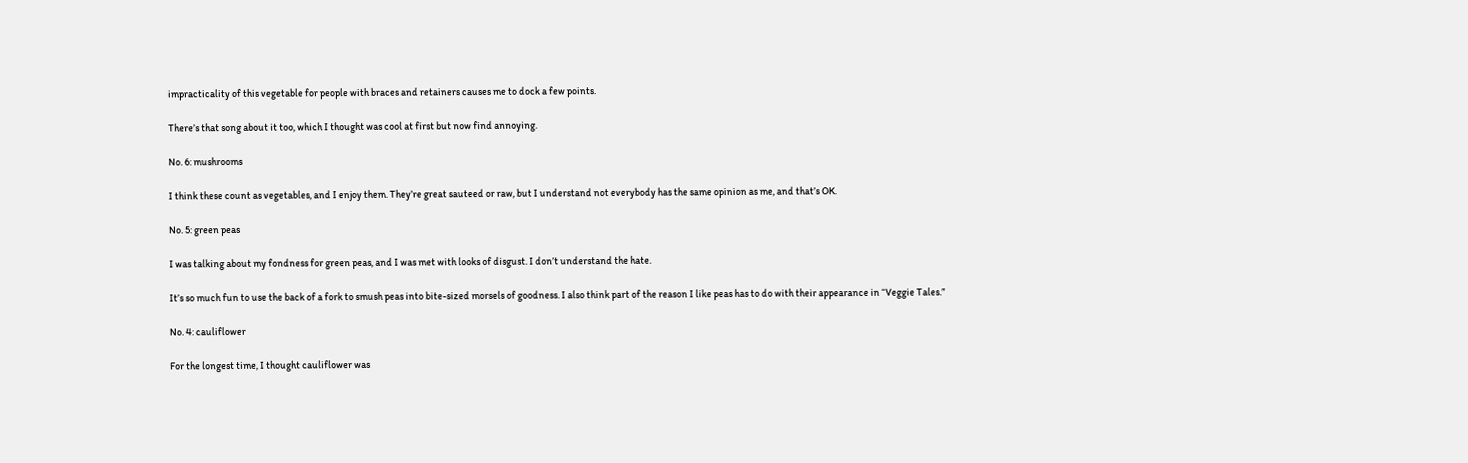impracticality of this vegetable for people with braces and retainers causes me to dock a few points.

There’s that song about it too, which I thought was cool at first but now find annoying.

No. 6: mushrooms

I think these count as vegetables, and I enjoy them. They’re great sauteed or raw, but I understand not everybody has the same opinion as me, and that’s OK.

No. 5: green peas

I was talking about my fondness for green peas, and I was met with looks of disgust. I don’t understand the hate.

It’s so much fun to use the back of a fork to smush peas into bite-sized morsels of goodness. I also think part of the reason I like peas has to do with their appearance in “Veggie Tales.”

No. 4: cauliflower

For the longest time, I thought cauliflower was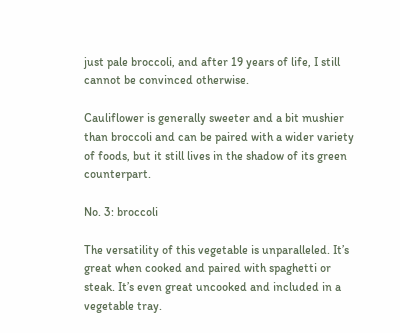just pale broccoli, and after 19 years of life, I still cannot be convinced otherwise.

Cauliflower is generally sweeter and a bit mushier than broccoli and can be paired with a wider variety of foods, but it still lives in the shadow of its green counterpart.

No. 3: broccoli

The versatility of this vegetable is unparalleled. It’s great when cooked and paired with spaghetti or steak. It’s even great uncooked and included in a vegetable tray.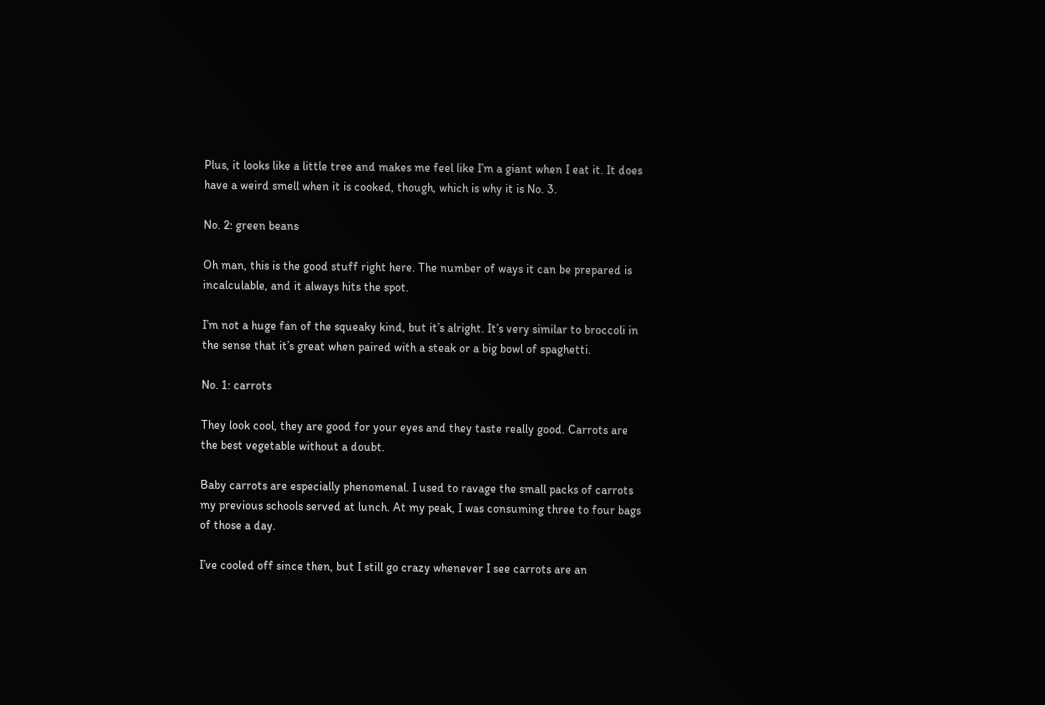Plus, it looks like a little tree and makes me feel like I’m a giant when I eat it. It does have a weird smell when it is cooked, though, which is why it is No. 3.

No. 2: green beans

Oh man, this is the good stuff right here. The number of ways it can be prepared is incalculable, and it always hits the spot.

I’m not a huge fan of the squeaky kind, but it’s alright. It’s very similar to broccoli in the sense that it’s great when paired with a steak or a big bowl of spaghetti.

No. 1: carrots

They look cool, they are good for your eyes and they taste really good. Carrots are the best vegetable without a doubt.

Baby carrots are especially phenomenal. I used to ravage the small packs of carrots my previous schools served at lunch. At my peak, I was consuming three to four bags of those a day.

I’ve cooled off since then, but I still go crazy whenever I see carrots are an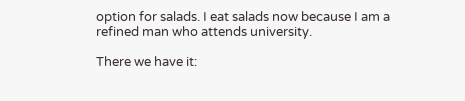option for salads. I eat salads now because I am a refined man who attends university.

There we have it: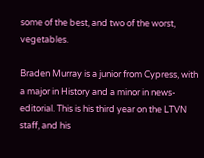some of the best, and two of the worst, vegetables.

Braden Murray is a junior from Cypress, with a major in History and a minor in news-editorial. This is his third year on the LTVN staff, and his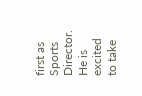first as Sports Director. He is excited to take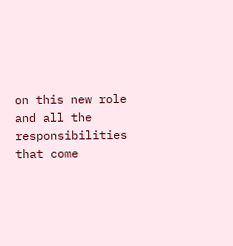on this new role and all the responsibilities that come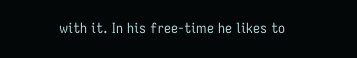with it. In his free-time he likes to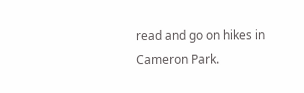read and go on hikes in Cameron Park.